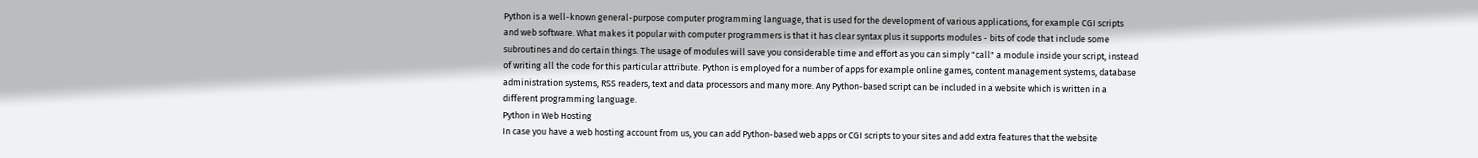Python is a well-known general-purpose computer programming language, that is used for the development of various applications, for example CGI scripts and web software. What makes it popular with computer programmers is that it has clear syntax plus it supports modules - bits of code that include some subroutines and do certain things. The usage of modules will save you considerable time and effort as you can simply "call" a module inside your script, instead of writing all the code for this particular attribute. Python is employed for a number of apps for example online games, content management systems, database administration systems, RSS readers, text and data processors and many more. Any Python-based script can be included in a website which is written in a different programming language.
Python in Web Hosting
In case you have a web hosting account from us, you can add Python-based web apps or CGI scripts to your sites and add extra features that the website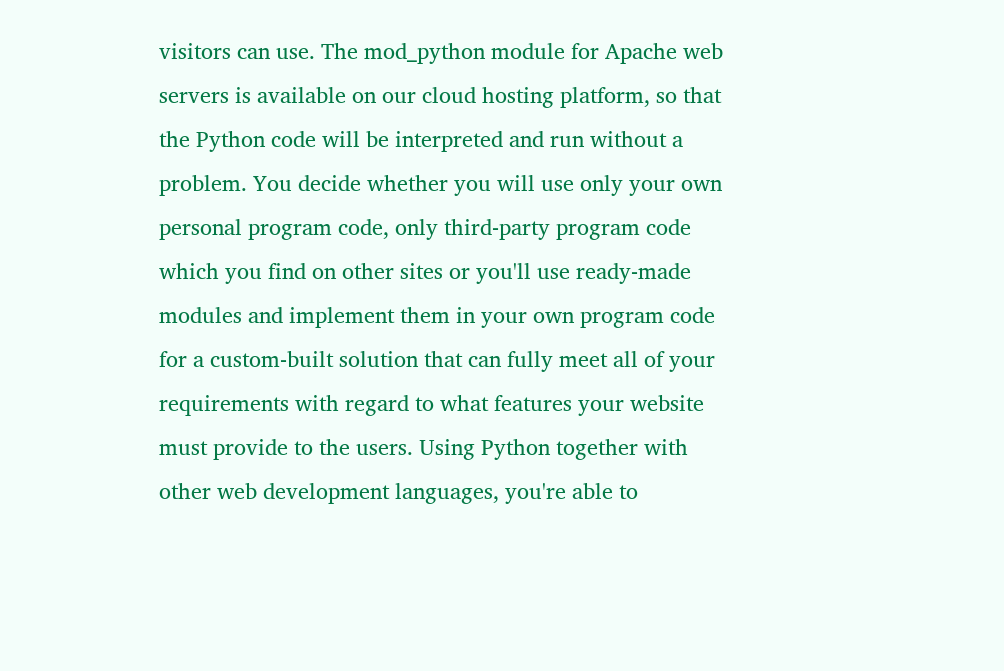visitors can use. The mod_python module for Apache web servers is available on our cloud hosting platform, so that the Python code will be interpreted and run without a problem. You decide whether you will use only your own personal program code, only third-party program code which you find on other sites or you'll use ready-made modules and implement them in your own program code for a custom-built solution that can fully meet all of your requirements with regard to what features your website must provide to the users. Using Python together with other web development languages, you're able to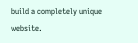build a completely unique website.